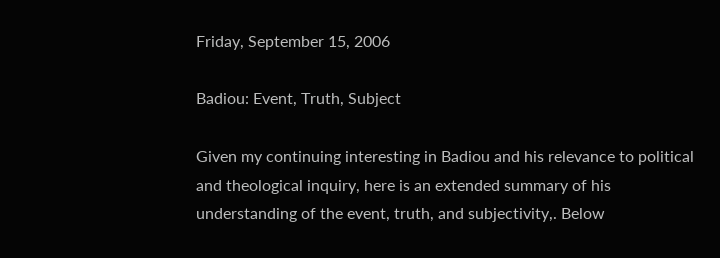Friday, September 15, 2006

Badiou: Event, Truth, Subject

Given my continuing interesting in Badiou and his relevance to political and theological inquiry, here is an extended summary of his understanding of the event, truth, and subjectivity,. Below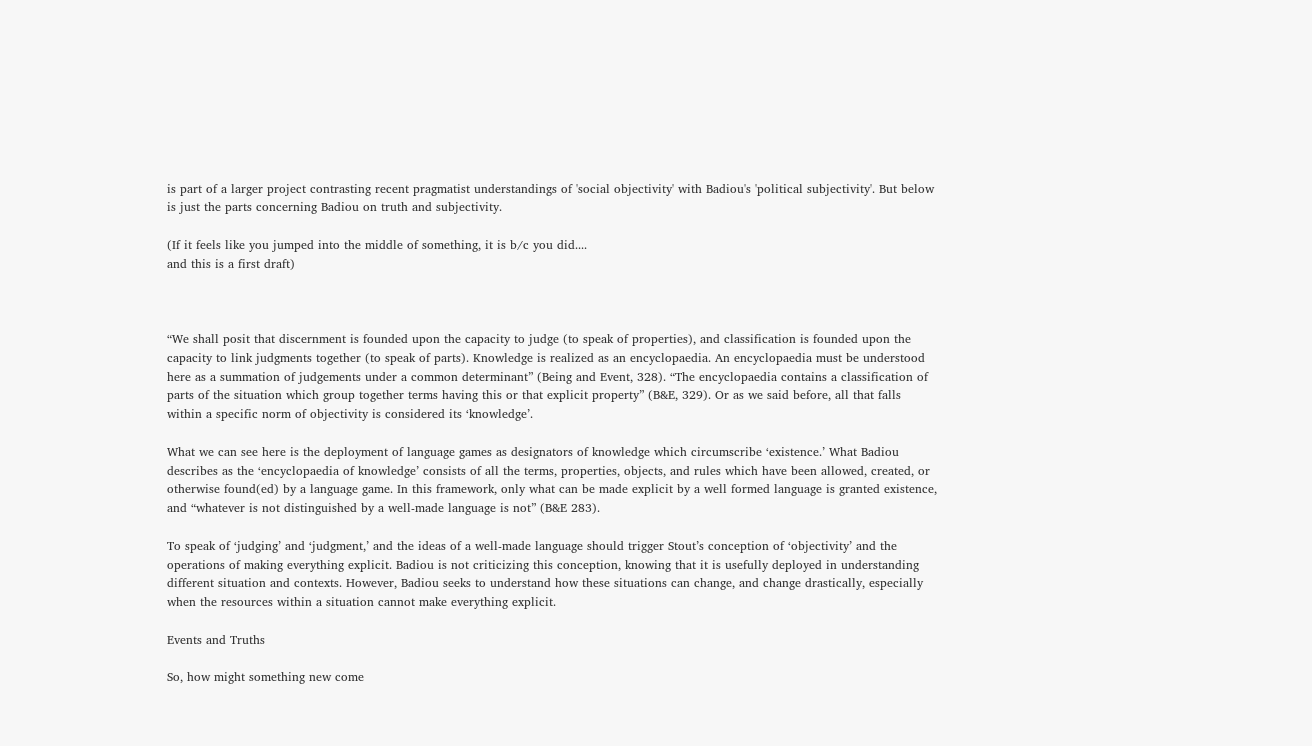is part of a larger project contrasting recent pragmatist understandings of 'social objectivity' with Badiou's 'political subjectivity'. But below is just the parts concerning Badiou on truth and subjectivity.

(If it feels like you jumped into the middle of something, it is b/c you did....
and this is a first draft)



“We shall posit that discernment is founded upon the capacity to judge (to speak of properties), and classification is founded upon the capacity to link judgments together (to speak of parts). Knowledge is realized as an encyclopaedia. An encyclopaedia must be understood here as a summation of judgements under a common determinant” (Being and Event, 328). “The encyclopaedia contains a classification of parts of the situation which group together terms having this or that explicit property” (B&E, 329). Or as we said before, all that falls within a specific norm of objectivity is considered its ‘knowledge’.

What we can see here is the deployment of language games as designators of knowledge which circumscribe ‘existence.’ What Badiou describes as the ‘encyclopaedia of knowledge’ consists of all the terms, properties, objects, and rules which have been allowed, created, or otherwise found(ed) by a language game. In this framework, only what can be made explicit by a well formed language is granted existence, and “whatever is not distinguished by a well-made language is not” (B&E 283).

To speak of ‘judging’ and ‘judgment,’ and the ideas of a well-made language should trigger Stout’s conception of ‘objectivity’ and the operations of making everything explicit. Badiou is not criticizing this conception, knowing that it is usefully deployed in understanding different situation and contexts. However, Badiou seeks to understand how these situations can change, and change drastically, especially when the resources within a situation cannot make everything explicit.

Events and Truths

So, how might something new come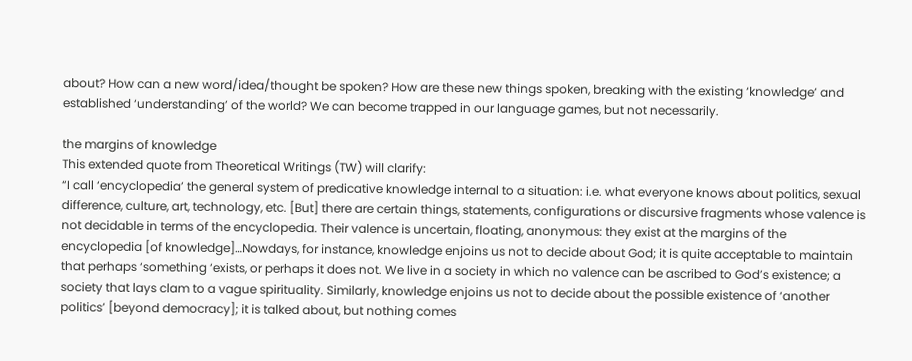about? How can a new word/idea/thought be spoken? How are these new things spoken, breaking with the existing ‘knowledge’ and established ‘understanding’ of the world? We can become trapped in our language games, but not necessarily.

the margins of knowledge
This extended quote from Theoretical Writings (TW) will clarify:
“I call ‘encyclopedia’ the general system of predicative knowledge internal to a situation: i.e. what everyone knows about politics, sexual difference, culture, art, technology, etc. [But] there are certain things, statements, configurations or discursive fragments whose valence is not decidable in terms of the encyclopedia. Their valence is uncertain, floating, anonymous: they exist at the margins of the encyclopedia [of knowledge]…Nowdays, for instance, knowledge enjoins us not to decide about God; it is quite acceptable to maintain that perhaps ‘something ‘exists, or perhaps it does not. We live in a society in which no valence can be ascribed to God’s existence; a society that lays clam to a vague spirituality. Similarly, knowledge enjoins us not to decide about the possible existence of ‘another politics’ [beyond democracy]; it is talked about, but nothing comes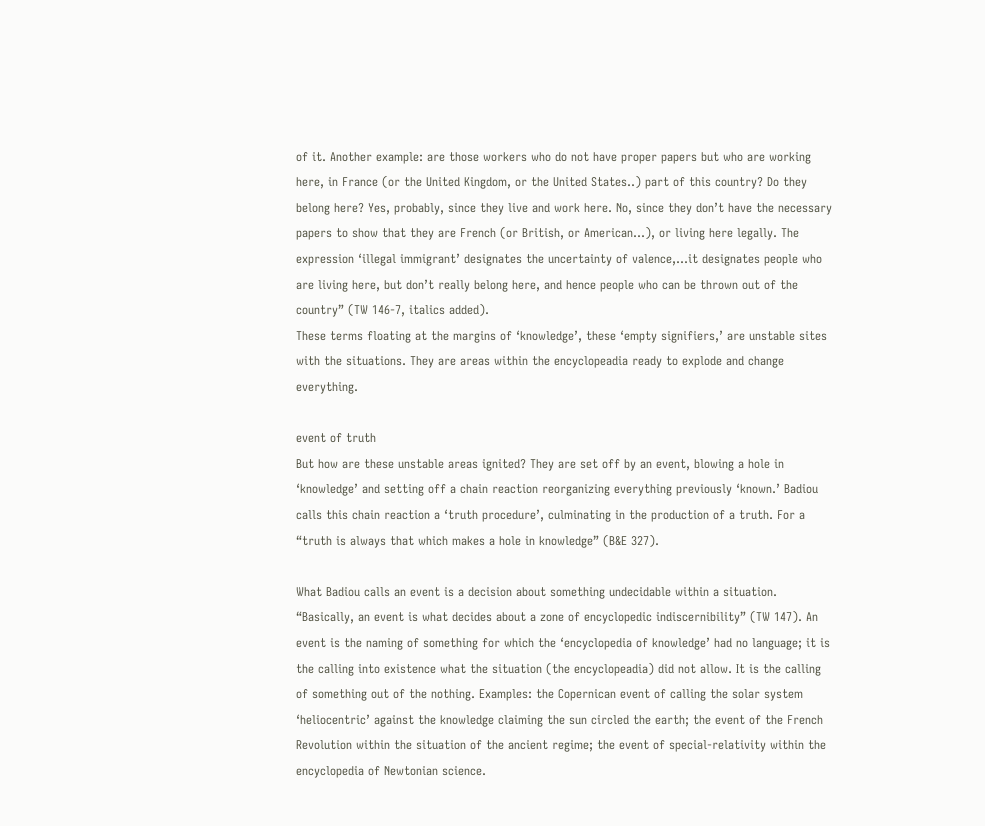of it. Another example: are those workers who do not have proper papers but who are working here, in France (or the United Kingdom, or the United States..) part of this country? Do they belong here? Yes, probably, since they live and work here. No, since they don’t have the necessary papers to show that they are French (or British, or American…), or living here legally. The expression ‘illegal immigrant’ designates the uncertainty of valence,…it designates people who are living here, but don’t really belong here, and hence people who can be thrown out of the country” (TW 146-7, italics added).
These terms floating at the margins of ‘knowledge’, these ‘empty signifiers,’ are unstable sites with the situations. They are areas within the encyclopeadia ready to explode and change everything.

event of truth
But how are these unstable areas ignited? They are set off by an event, blowing a hole in ‘knowledge’ and setting off a chain reaction reorganizing everything previously ‘known.’ Badiou calls this chain reaction a ‘truth procedure’, culminating in the production of a truth. For a “truth is always that which makes a hole in knowledge” (B&E 327).

What Badiou calls an event is a decision about something undecidable within a situation. “Basically, an event is what decides about a zone of encyclopedic indiscernibility” (TW 147). An event is the naming of something for which the ‘encyclopedia of knowledge’ had no language; it is the calling into existence what the situation (the encyclopeadia) did not allow. It is the calling of something out of the nothing. Examples: the Copernican event of calling the solar system ‘heliocentric’ against the knowledge claiming the sun circled the earth; the event of the French Revolution within the situation of the ancient regime; the event of special-relativity within the encyclopedia of Newtonian science.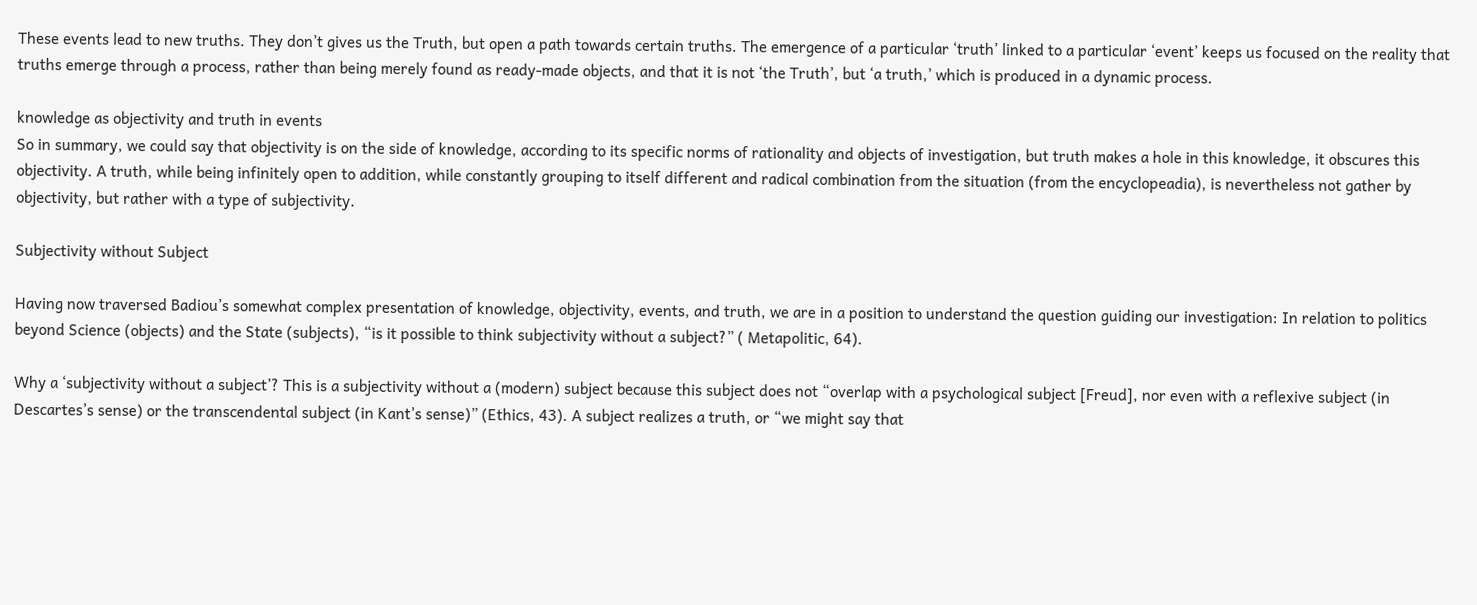These events lead to new truths. They don’t gives us the Truth, but open a path towards certain truths. The emergence of a particular ‘truth’ linked to a particular ‘event’ keeps us focused on the reality that truths emerge through a process, rather than being merely found as ready-made objects, and that it is not ‘the Truth’, but ‘a truth,’ which is produced in a dynamic process.

knowledge as objectivity and truth in events
So in summary, we could say that objectivity is on the side of knowledge, according to its specific norms of rationality and objects of investigation, but truth makes a hole in this knowledge, it obscures this objectivity. A truth, while being infinitely open to addition, while constantly grouping to itself different and radical combination from the situation (from the encyclopeadia), is nevertheless not gather by objectivity, but rather with a type of subjectivity.

Subjectivity without Subject

Having now traversed Badiou’s somewhat complex presentation of knowledge, objectivity, events, and truth, we are in a position to understand the question guiding our investigation: In relation to politics beyond Science (objects) and the State (subjects), “is it possible to think subjectivity without a subject?” ( Metapolitic, 64).

Why a ‘subjectivity without a subject’? This is a subjectivity without a (modern) subject because this subject does not “overlap with a psychological subject [Freud], nor even with a reflexive subject (in Descartes’s sense) or the transcendental subject (in Kant’s sense)” (Ethics, 43). A subject realizes a truth, or “we might say that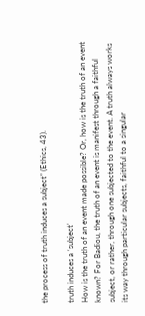the process of truth induces a subject” (Ethics, 43).

truth induces a ‘subject’
How is the truth of an event made possible? Or, how is the truth of an event known? For Badiou, the truth of an event is manifest through a faithful subject, or rather, through one subjected to the event. A truth always works its way through particular subjects, faithful to a singular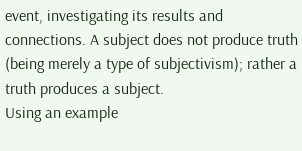event, investigating its results and connections. A subject does not produce truth (being merely a type of subjectivism); rather a truth produces a subject.
Using an example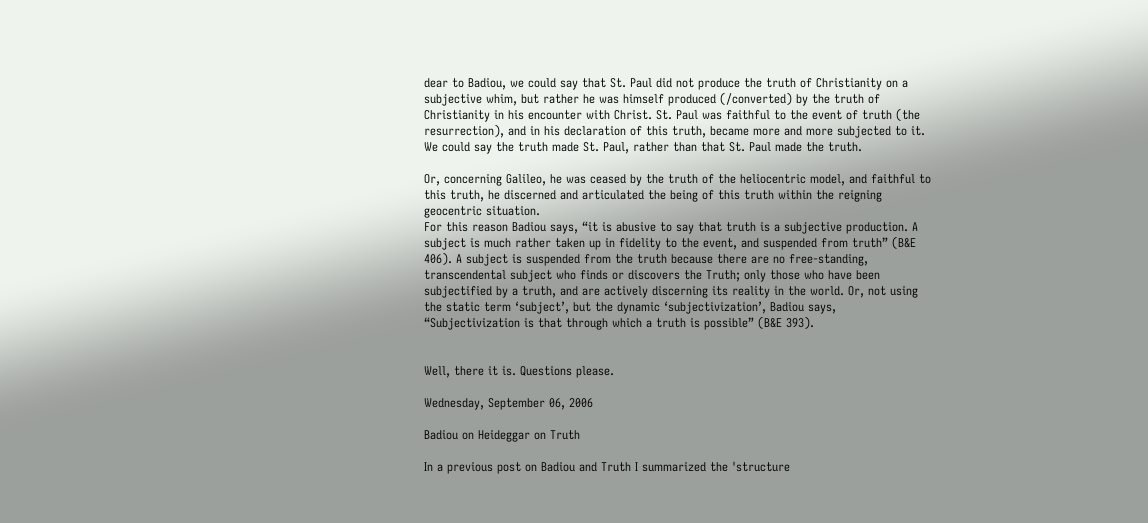dear to Badiou, we could say that St. Paul did not produce the truth of Christianity on a subjective whim, but rather he was himself produced (/converted) by the truth of Christianity in his encounter with Christ. St. Paul was faithful to the event of truth (the resurrection), and in his declaration of this truth, became more and more subjected to it. We could say the truth made St. Paul, rather than that St. Paul made the truth.

Or, concerning Galileo, he was ceased by the truth of the heliocentric model, and faithful to this truth, he discerned and articulated the being of this truth within the reigning geocentric situation.
For this reason Badiou says, “it is abusive to say that truth is a subjective production. A subject is much rather taken up in fidelity to the event, and suspended from truth” (B&E 406). A subject is suspended from the truth because there are no free-standing, transcendental subject who finds or discovers the Truth; only those who have been subjectified by a truth, and are actively discerning its reality in the world. Or, not using the static term ‘subject’, but the dynamic ‘subjectivization’, Badiou says, “Subjectivization is that through which a truth is possible” (B&E 393).


Well, there it is. Questions please.

Wednesday, September 06, 2006

Badiou on Heideggar on Truth

In a previous post on Badiou and Truth I summarized the 'structure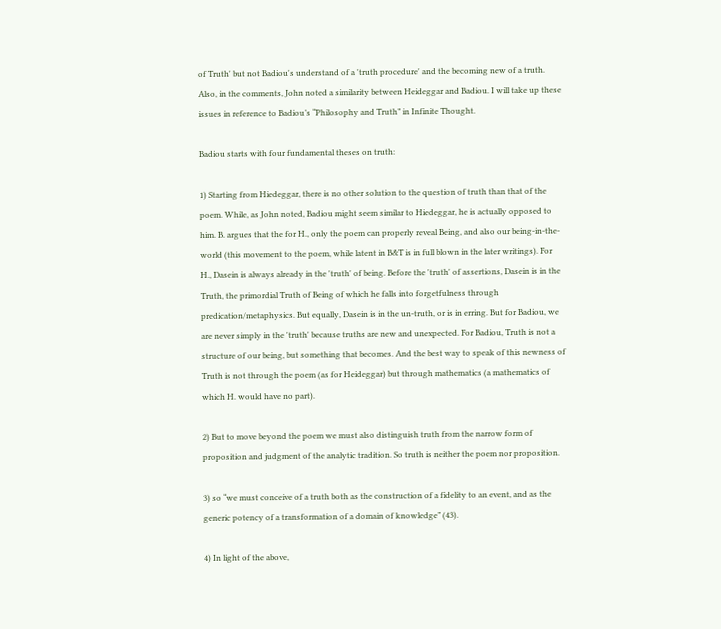of Truth' but not Badiou's understand of a 'truth procedure' and the becoming new of a truth. Also, in the comments, John noted a similarity between Heideggar and Badiou. I will take up these issues in reference to Badiou’s “Philosophy and Truth” in Infinite Thought.

Badiou starts with four fundamental theses on truth:

1) Starting from Hiedeggar, there is no other solution to the question of truth than that of the poem. While, as John noted, Badiou might seem similar to Hiedeggar, he is actually opposed to him. B. argues that the for H., only the poem can properly reveal Being, and also our being-in-the-world (this movement to the poem, while latent in B&T is in full blown in the later writings). For H., Dasein is always already in the 'truth' of being. Before the 'truth' of assertions, Dasein is in the Truth, the primordial Truth of Being of which he falls into forgetfulness through predication/metaphysics. But equally, Dasein is in the un-truth, or is in erring. But for Badiou, we are never simply in the 'truth' because truths are new and unexpected. For Badiou, Truth is not a structure of our being, but something that becomes. And the best way to speak of this newness of Truth is not through the poem (as for Heideggar) but through mathematics (a mathematics of which H. would have no part).

2) But to move beyond the poem we must also distinguish truth from the narrow form of proposition and judgment of the analytic tradition. So truth is neither the poem nor proposition.

3) so “we must conceive of a truth both as the construction of a fidelity to an event, and as the generic potency of a transformation of a domain of knowledge” (43).

4) In light of the above,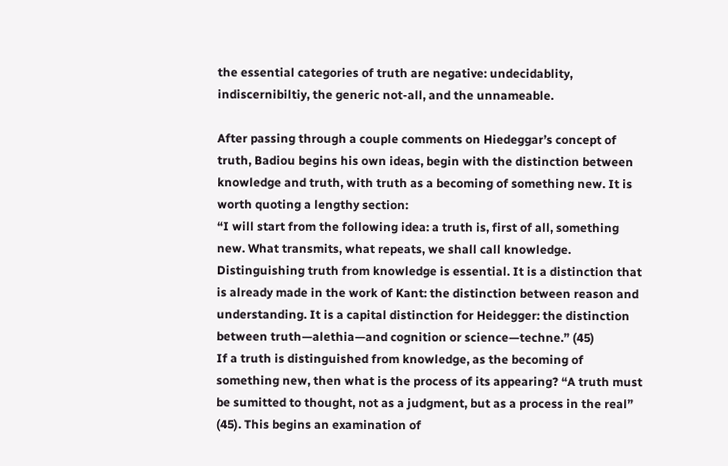the essential categories of truth are negative: undecidablity, indiscernibiltiy, the generic not-all, and the unnameable.

After passing through a couple comments on Hiedeggar’s concept of truth, Badiou begins his own ideas, begin with the distinction between knowledge and truth, with truth as a becoming of something new. It is worth quoting a lengthy section:
“I will start from the following idea: a truth is, first of all, something new. What transmits, what repeats, we shall call knowledge. Distinguishing truth from knowledge is essential. It is a distinction that is already made in the work of Kant: the distinction between reason and understanding. It is a capital distinction for Heidegger: the distinction between truth—alethia—and cognition or science—techne.” (45)
If a truth is distinguished from knowledge, as the becoming of something new, then what is the process of its appearing? “A truth must be sumitted to thought, not as a judgment, but as a process in the real” (45). This begins an examination of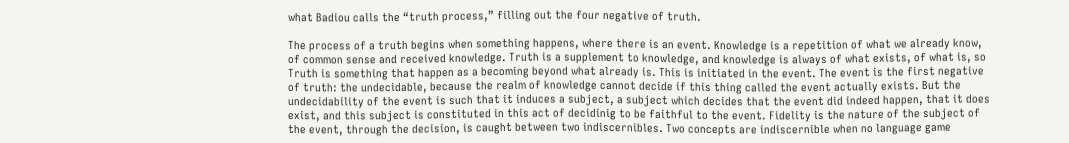what Badiou calls the “truth process,” filling out the four negative of truth.

The process of a truth begins when something happens, where there is an event. Knowledge is a repetition of what we already know, of common sense and received knowledge. Truth is a supplement to knowledge, and knowledge is always of what exists, of what is, so Truth is something that happen as a becoming beyond what already is. This is initiated in the event. The event is the first negative of truth: the undecidable, because the realm of knowledge cannot decide if this thing called the event actually exists. But the undecidability of the event is such that it induces a subject, a subject which decides that the event did indeed happen, that it does exist, and this subject is constituted in this act of decidinig to be faithful to the event. Fidelity is the nature of the subject of the event, through the decision, is caught between two indiscernibles. Two concepts are indiscernible when no language game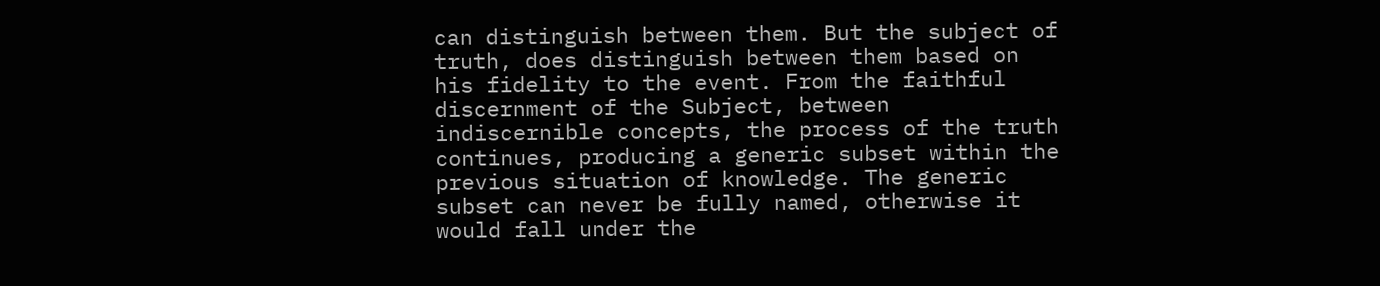can distinguish between them. But the subject of truth, does distinguish between them based on his fidelity to the event. From the faithful discernment of the Subject, between indiscernible concepts, the process of the truth continues, producing a generic subset within the previous situation of knowledge. The generic subset can never be fully named, otherwise it would fall under the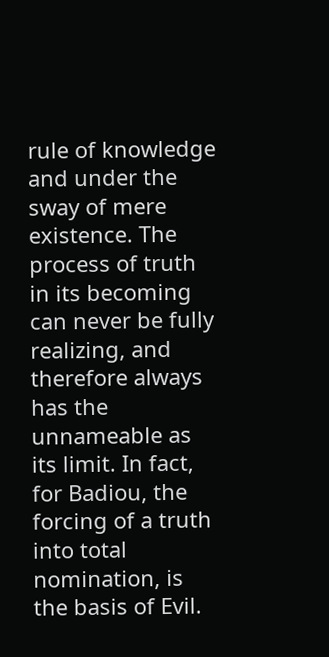rule of knowledge and under the sway of mere existence. The process of truth in its becoming can never be fully realizing, and therefore always has the unnameable as its limit. In fact, for Badiou, the forcing of a truth into total nomination, is the basis of Evil.